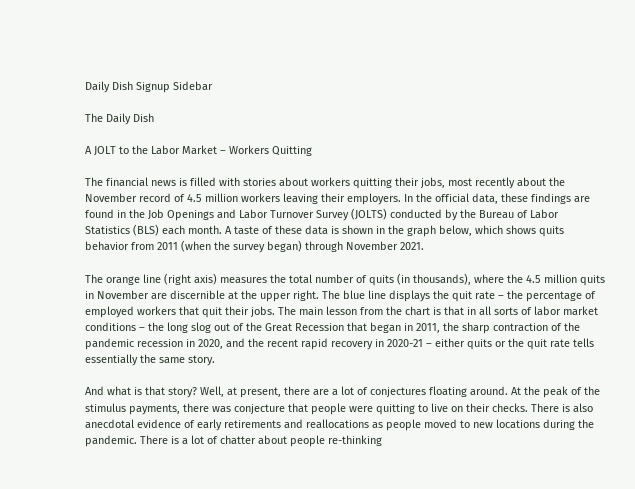Daily Dish Signup Sidebar

The Daily Dish

A JOLT to the Labor Market – Workers Quitting

The financial news is filled with stories about workers quitting their jobs, most recently about the November record of 4.5 million workers leaving their employers. In the official data, these findings are found in the Job Openings and Labor Turnover Survey (JOLTS) conducted by the Bureau of Labor Statistics (BLS) each month. A taste of these data is shown in the graph below, which shows quits behavior from 2011 (when the survey began) through November 2021.

The orange line (right axis) measures the total number of quits (in thousands), where the 4.5 million quits in November are discernible at the upper right. The blue line displays the quit rate – the percentage of employed workers that quit their jobs. The main lesson from the chart is that in all sorts of labor market conditions – the long slog out of the Great Recession that began in 2011, the sharp contraction of the pandemic recession in 2020, and the recent rapid recovery in 2020-21 – either quits or the quit rate tells essentially the same story.

And what is that story? Well, at present, there are a lot of conjectures floating around. At the peak of the stimulus payments, there was conjecture that people were quitting to live on their checks. There is also anecdotal evidence of early retirements and reallocations as people moved to new locations during the pandemic. There is a lot of chatter about people re-thinking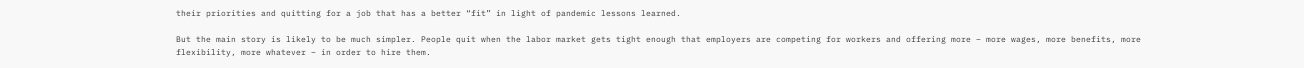their priorities and quitting for a job that has a better “fit” in light of pandemic lessons learned.

But the main story is likely to be much simpler. People quit when the labor market gets tight enough that employers are competing for workers and offering more – more wages, more benefits, more flexibility, more whatever – in order to hire them.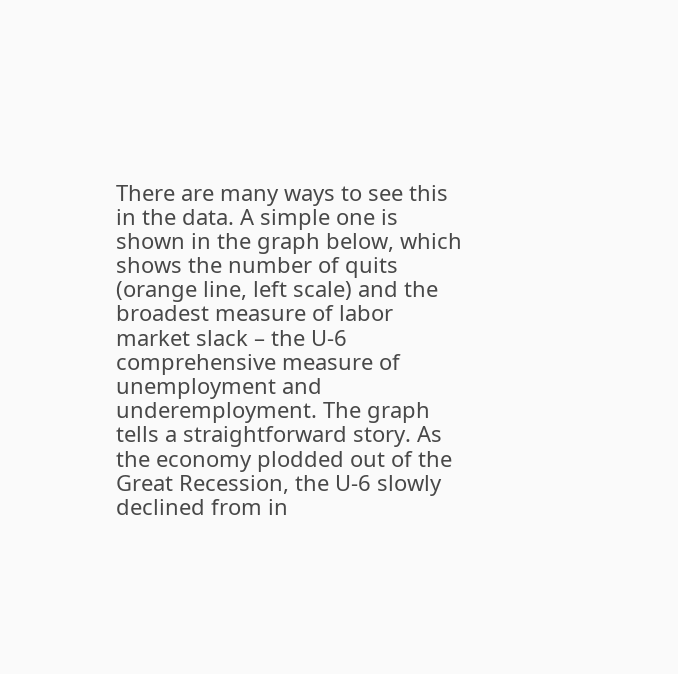There are many ways to see this in the data. A simple one is shown in the graph below, which shows the number of quits (orange line, left scale) and the broadest measure of labor market slack – the U-6 comprehensive measure of unemployment and underemployment. The graph tells a straightforward story. As the economy plodded out of the Great Recession, the U-6 slowly declined from in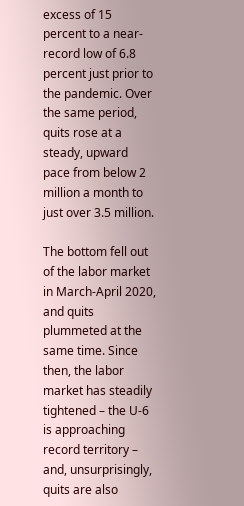excess of 15 percent to a near-record low of 6.8 percent just prior to the pandemic. Over the same period, quits rose at a steady, upward pace from below 2 million a month to just over 3.5 million.

The bottom fell out of the labor market in March-April 2020, and quits plummeted at the same time. Since then, the labor market has steadily tightened – the U-6 is approaching record territory – and, unsurprisingly, quits are also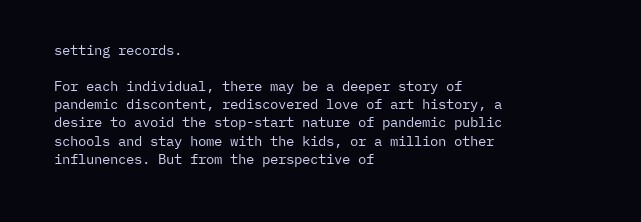setting records.

For each individual, there may be a deeper story of pandemic discontent, rediscovered love of art history, a desire to avoid the stop-start nature of pandemic public schools and stay home with the kids, or a million other influnences. But from the perspective of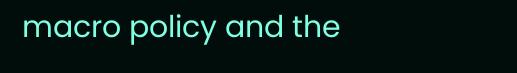macro policy and the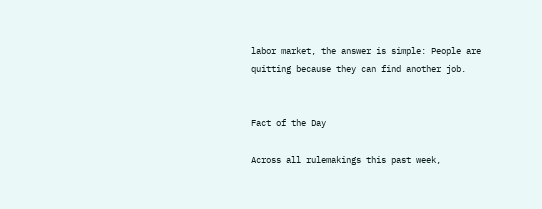labor market, the answer is simple: People are quitting because they can find another job.


Fact of the Day

Across all rulemakings this past week,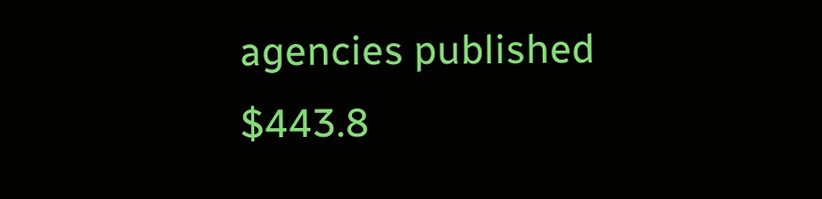agencies published $443.8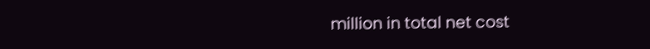million in total net cost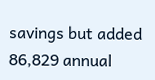savings but added 86,829 annual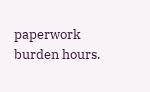paperwork burden hours.